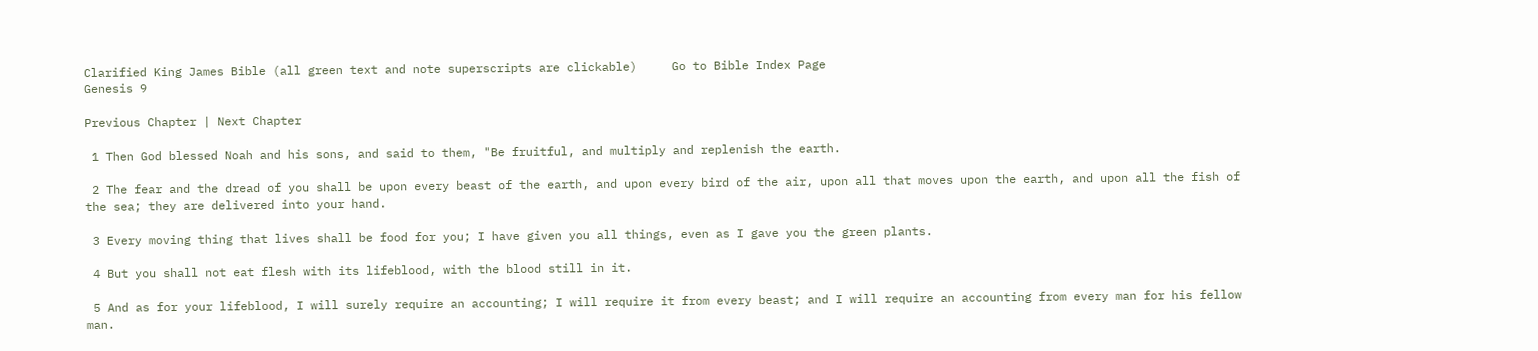Clarified King James Bible (all green text and note superscripts are clickable)     Go to Bible Index Page
Genesis 9

Previous Chapter | Next Chapter

 1 Then God blessed Noah and his sons, and said to them, "Be fruitful, and multiply and replenish the earth.

 2 The fear and the dread of you shall be upon every beast of the earth, and upon every bird of the air, upon all that moves upon the earth, and upon all the fish of the sea; they are delivered into your hand.

 3 Every moving thing that lives shall be food for you; I have given you all things, even as I gave you the green plants.

 4 But you shall not eat flesh with its lifeblood, with the blood still in it.

 5 And as for your lifeblood, I will surely require an accounting; I will require it from every beast; and I will require an accounting from every man for his fellow man.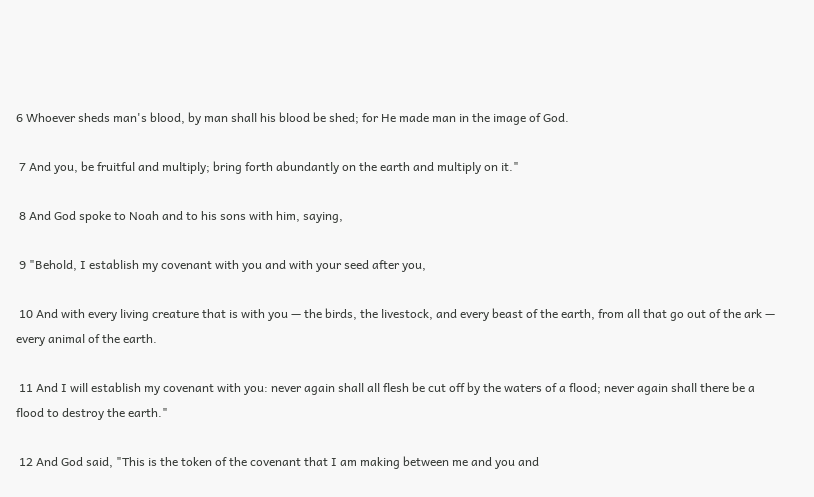6 Whoever sheds man's blood, by man shall his blood be shed; for He made man in the image of God.

 7 And you, be fruitful and multiply; bring forth abundantly on the earth and multiply on it."

 8 And God spoke to Noah and to his sons with him, saying,

 9 "Behold, I establish my covenant with you and with your seed after you,

 10 And with every living creature that is with you — the birds, the livestock, and every beast of the earth, from all that go out of the ark — every animal of the earth.

 11 And I will establish my covenant with you: never again shall all flesh be cut off by the waters of a flood; never again shall there be a flood to destroy the earth."

 12 And God said, "This is the token of the covenant that I am making between me and you and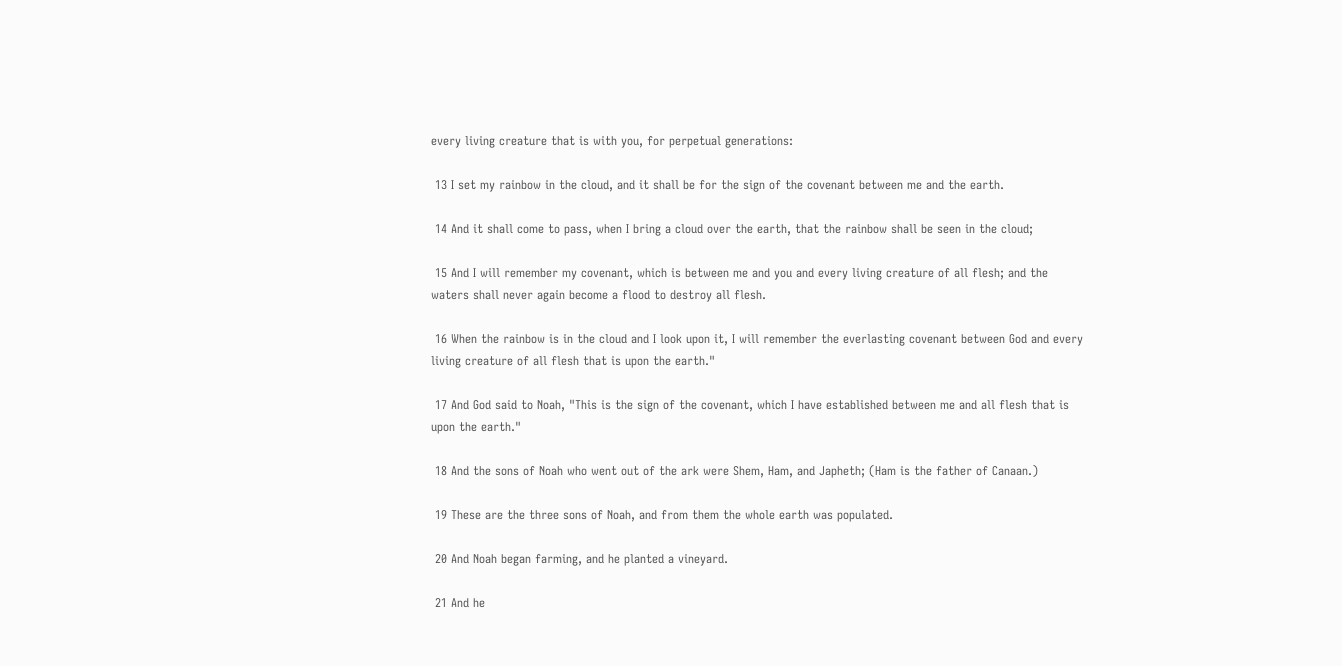every living creature that is with you, for perpetual generations:

 13 I set my rainbow in the cloud, and it shall be for the sign of the covenant between me and the earth.

 14 And it shall come to pass, when I bring a cloud over the earth, that the rainbow shall be seen in the cloud;

 15 And I will remember my covenant, which is between me and you and every living creature of all flesh; and the waters shall never again become a flood to destroy all flesh.

 16 When the rainbow is in the cloud and I look upon it, I will remember the everlasting covenant between God and every living creature of all flesh that is upon the earth."

 17 And God said to Noah, "This is the sign of the covenant, which I have established between me and all flesh that is upon the earth."

 18 And the sons of Noah who went out of the ark were Shem, Ham, and Japheth; (Ham is the father of Canaan.)

 19 These are the three sons of Noah, and from them the whole earth was populated.

 20 And Noah began farming, and he planted a vineyard.

 21 And he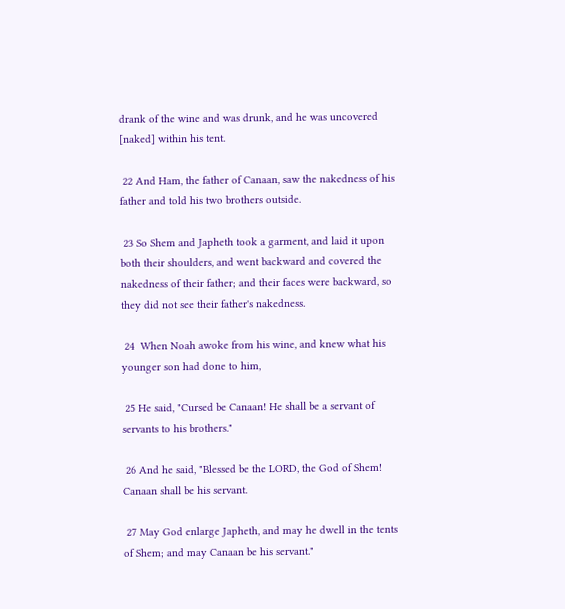drank of the wine and was drunk, and he was uncovered [naked] within his tent.

 22 And Ham, the father of Canaan, saw the nakedness of his father and told his two brothers outside.

 23 So Shem and Japheth took a garment, and laid it upon both their shoulders, and went backward and covered the nakedness of their father; and their faces were backward, so they did not see their father's nakedness.

 24  When Noah awoke from his wine, and knew what his younger son had done to him,

 25 He said, "Cursed be Canaan! He shall be a servant of servants to his brothers."

 26 And he said, "Blessed be the LORD, the God of Shem! Canaan shall be his servant.

 27 May God enlarge Japheth, and may he dwell in the tents of Shem; and may Canaan be his servant."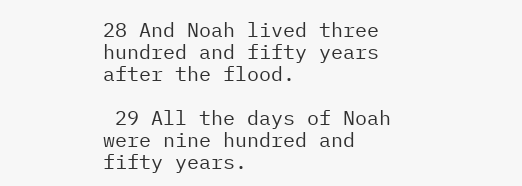28 And Noah lived three hundred and fifty years after the flood.

 29 All the days of Noah were nine hundred and fifty years.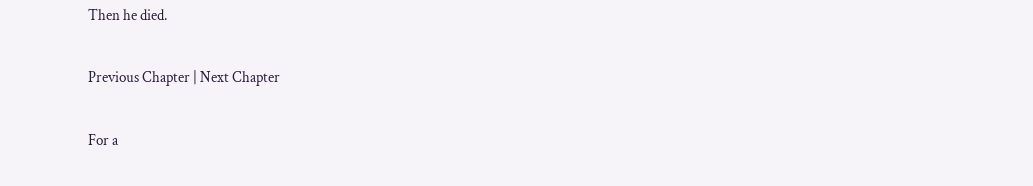Then he died.

Previous Chapter | Next Chapter

For a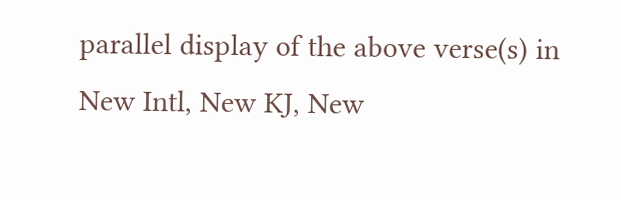parallel display of the above verse(s) in New Intl, New KJ, New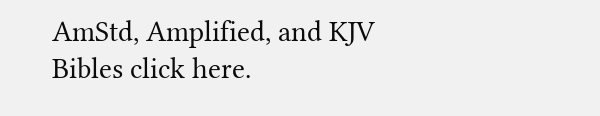AmStd, Amplified, and KJV Bibles click here.